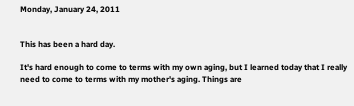Monday, January 24, 2011


This has been a hard day.

It's hard enough to come to terms with my own aging, but I learned today that I really need to come to terms with my mother's aging. Things are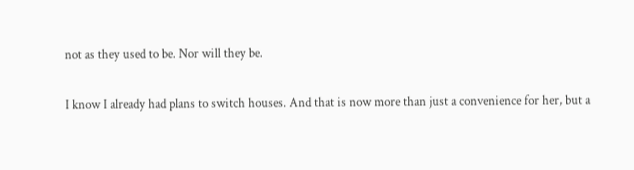not as they used to be. Nor will they be.

I know I already had plans to switch houses. And that is now more than just a convenience for her, but a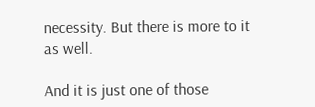necessity. But there is more to it as well.

And it is just one of those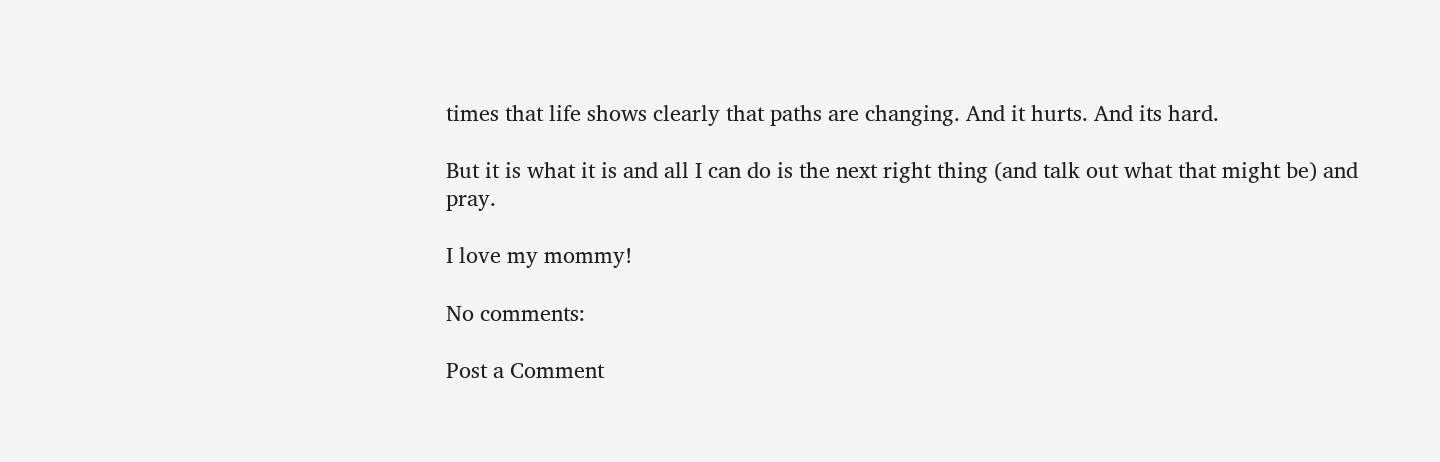times that life shows clearly that paths are changing. And it hurts. And its hard.

But it is what it is and all I can do is the next right thing (and talk out what that might be) and pray.

I love my mommy!

No comments:

Post a Comment